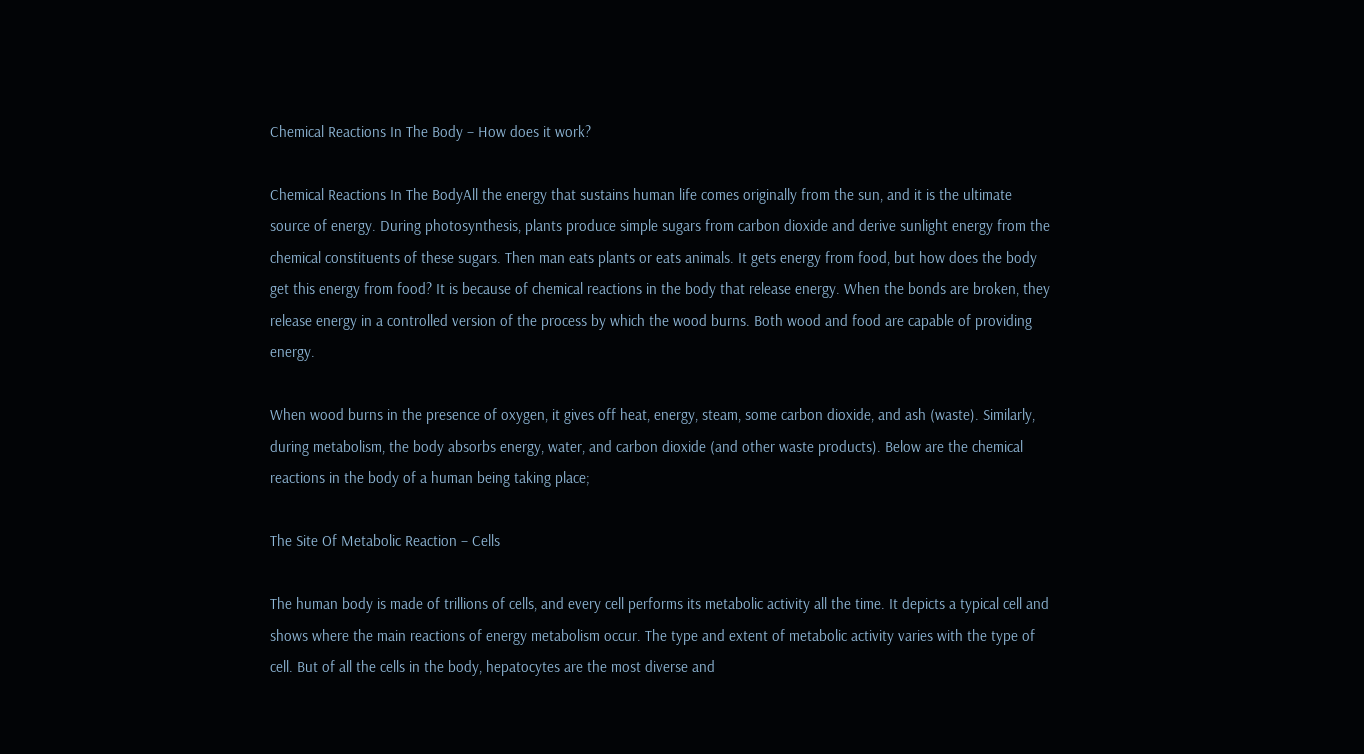Chemical Reactions In The Body – How does it work?

Chemical Reactions In The BodyAll the energy that sustains human life comes originally from the sun, and it is the ultimate source of energy. During photosynthesis, plants produce simple sugars from carbon dioxide and derive sunlight energy from the chemical constituents of these sugars. Then man eats plants or eats animals. It gets energy from food, but how does the body get this energy from food? It is because of chemical reactions in the body that release energy. When the bonds are broken, they release energy in a controlled version of the process by which the wood burns. Both wood and food are capable of providing energy.

When wood burns in the presence of oxygen, it gives off heat, energy, steam, some carbon dioxide, and ash (waste). Similarly, during metabolism, the body absorbs energy, water, and carbon dioxide (and other waste products). Below are the chemical reactions in the body of a human being taking place;

The Site Of Metabolic Reaction – Cells

The human body is made of trillions of cells, and every cell performs its metabolic activity all the time. It depicts a typical cell and shows where the main reactions of energy metabolism occur. The type and extent of metabolic activity varies with the type of cell. But of all the cells in the body, hepatocytes are the most diverse and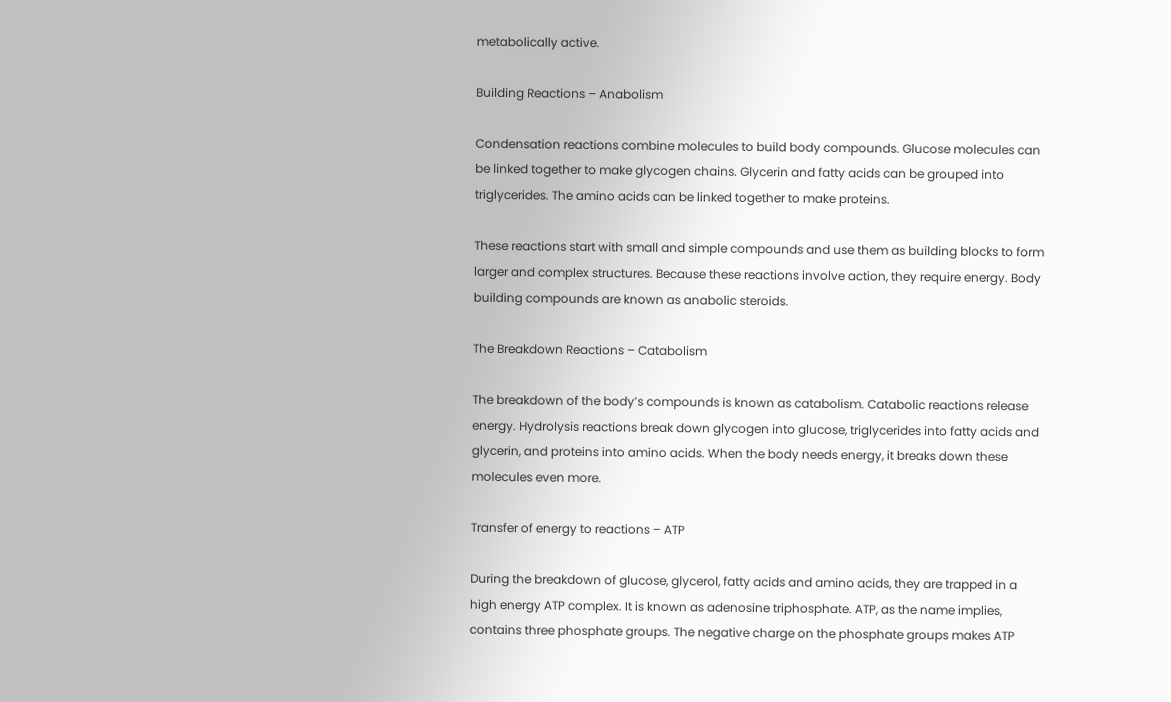metabolically active.

Building Reactions – Anabolism

Condensation reactions combine molecules to build body compounds. Glucose molecules can be linked together to make glycogen chains. Glycerin and fatty acids can be grouped into triglycerides. The amino acids can be linked together to make proteins.

These reactions start with small and simple compounds and use them as building blocks to form larger and complex structures. Because these reactions involve action, they require energy. Body building compounds are known as anabolic steroids.

The Breakdown Reactions – Catabolism

The breakdown of the body’s compounds is known as catabolism. Catabolic reactions release energy. Hydrolysis reactions break down glycogen into glucose, triglycerides into fatty acids and glycerin, and proteins into amino acids. When the body needs energy, it breaks down these molecules even more.

Transfer of energy to reactions – ATP

During the breakdown of glucose, glycerol, fatty acids and amino acids, they are trapped in a high energy ATP complex. It is known as adenosine triphosphate. ATP, as the name implies, contains three phosphate groups. The negative charge on the phosphate groups makes ATP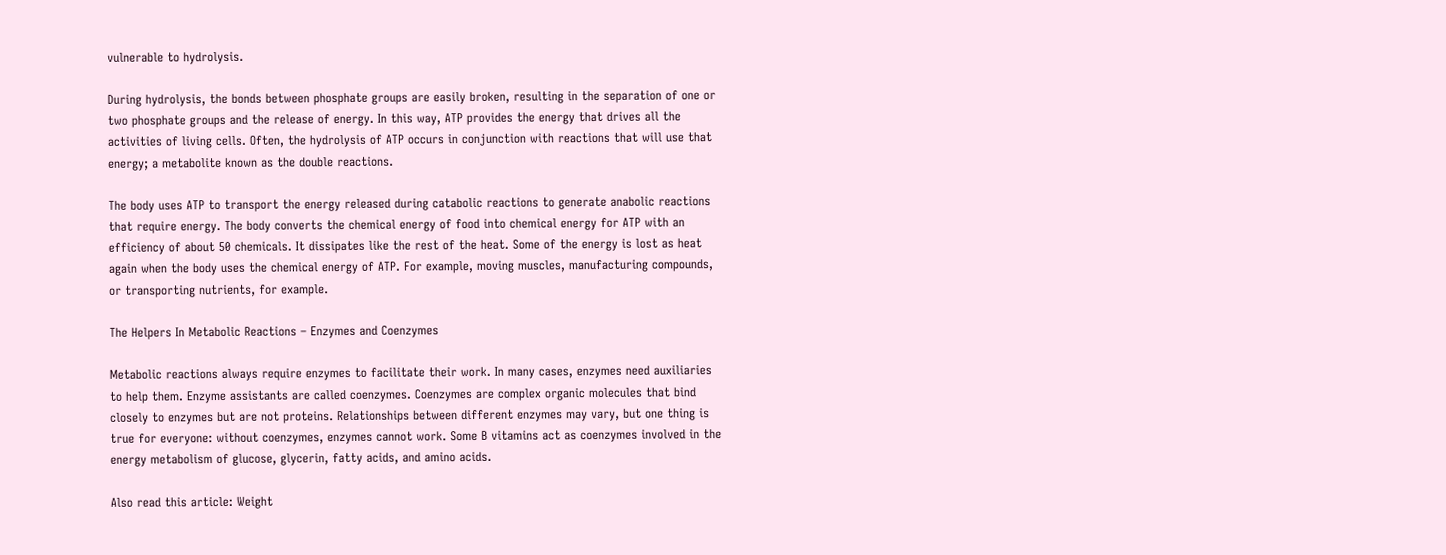vulnerable to hydrolysis.

During hydrolysis, the bonds between phosphate groups are easily broken, resulting in the separation of one or two phosphate groups and the release of energy. In this way, ATP provides the energy that drives all the activities of living cells. Often, the hydrolysis of ATP occurs in conjunction with reactions that will use that energy; a metabolite known as the double reactions.

The body uses ATP to transport the energy released during catabolic reactions to generate anabolic reactions that require energy. The body converts the chemical energy of food into chemical energy for ATP with an efficiency of about 50 chemicals. It dissipates like the rest of the heat. Some of the energy is lost as heat again when the body uses the chemical energy of ATP. For example, moving muscles, manufacturing compounds, or transporting nutrients, for example.

The Helpers In Metabolic Reactions – Enzymes and Coenzymes

Metabolic reactions always require enzymes to facilitate their work. In many cases, enzymes need auxiliaries to help them. Enzyme assistants are called coenzymes. Coenzymes are complex organic molecules that bind closely to enzymes but are not proteins. Relationships between different enzymes may vary, but one thing is true for everyone: without coenzymes, enzymes cannot work. Some B vitamins act as coenzymes involved in the energy metabolism of glucose, glycerin, fatty acids, and amino acids.

Also read this article: Weight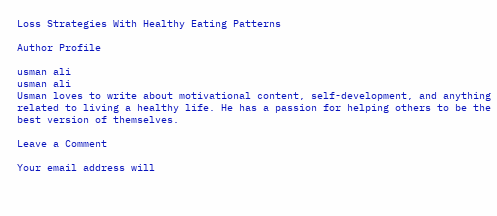Loss Strategies With Healthy Eating Patterns

Author Profile

usman ali
usman ali
Usman loves to write about motivational content, self-development, and anything related to living a healthy life. He has a passion for helping others to be the best version of themselves.

Leave a Comment

Your email address will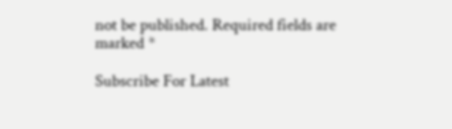not be published. Required fields are marked *

Subscribe For Latest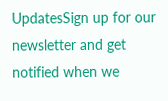UpdatesSign up for our newsletter and get notified when we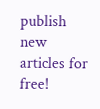publish new articles for free!